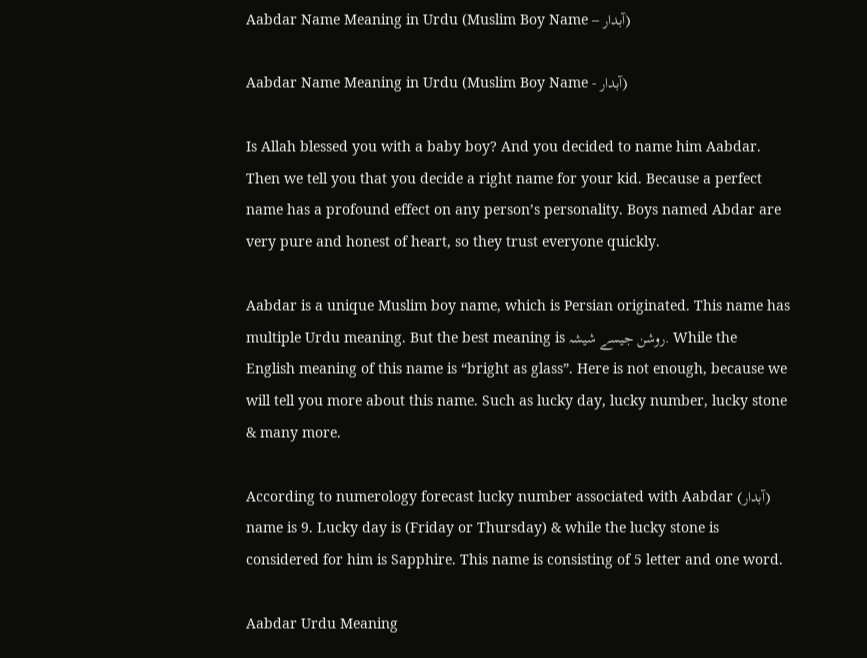Aabdar Name Meaning in Urdu (Muslim Boy Name – آبدار)

Aabdar Name Meaning in Urdu (Muslim Boy Name - آبدار)

Is Allah blessed you with a baby boy? And you decided to name him Aabdar. Then we tell you that you decide a right name for your kid. Because a perfect name has a profound effect on any person’s personality. Boys named Abdar are very pure and honest of heart, so they trust everyone quickly.

Aabdar is a unique Muslim boy name, which is Persian originated. This name has multiple Urdu meaning. But the best meaning is روشن جیسے شیشہ. While the English meaning of this name is “bright as glass”. Here is not enough, because we will tell you more about this name. Such as lucky day, lucky number, lucky stone & many more.

According to numerology forecast lucky number associated with Aabdar (آبدار) name is 9. Lucky day is (Friday or Thursday) & while the lucky stone is considered for him is Sapphire. This name is consisting of 5 letter and one word.

Aabdar Urdu Meaning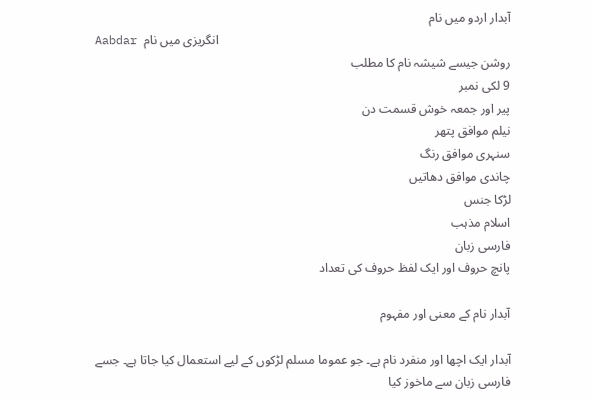آبدار اردو میں نام
Aabdar انگریزی میں نام
روشن جیسے شیشہ نام کا مطلب
9 لکی نمبر
پیر اور جمعہ خوش قسمت دن
نیلم موافق پتھر
سنہری موافق رنگ
چاندی موافق دھاتیں
لڑکا جنس
اسلام مذہب
فارسی زبان
پانچ حروف اور ایک لفظ حروف کی تعداد

آبدار نام کے معنی اور مفہوم

آبدار ایک اچھا اور منفرد نام ہے۔ جو عموما مسلم لڑکوں کے لیے استعمال کیا جاتا ہے۔ جسے فارسی زبان سے ماخوز کیا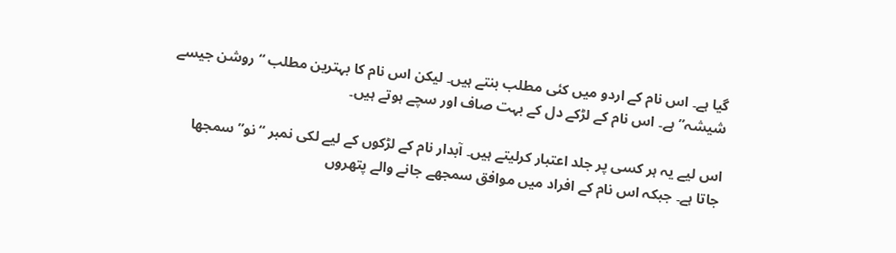گیا ہے۔ اس نام کے اردو میں کئی مطلب بنتے ہیں۔ لیکن اس نام کا بہترین مطلب “روشن جیسے شیشہ” ہے۔ اس نام کے لڑکے دل کے بہت صاف اور سچے ہوتے ہیں۔

اس لیے یہ ہر کسی پر جلد اعتبار کرلیتے ہیں۔ آبدار نام کے لڑکوں کے لیے لکی نمبر “نو” سمجھا جاتا ہے۔ جبکہ اس نام کے افراد میں موافق سمجھے جانے والے پتھروں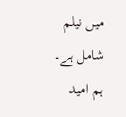میں نیلم شامل ہے۔ ہم امید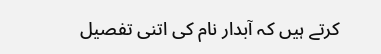کرتے ہیں کہ آبدار نام کی اتنی تفصیل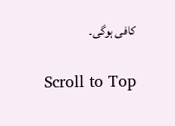کافی ہوگی۔

Scroll to Top